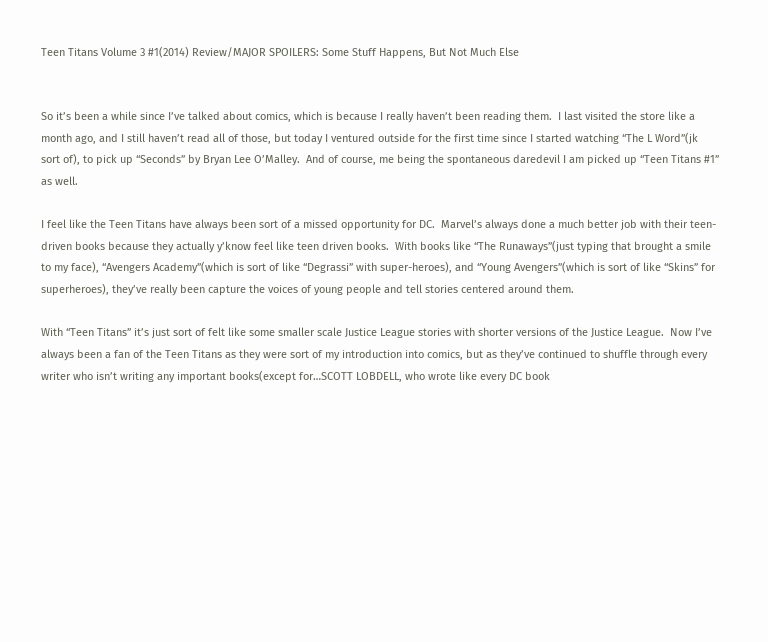Teen Titans Volume 3 #1(2014) Review/MAJOR SPOILERS: Some Stuff Happens, But Not Much Else


So it’s been a while since I’ve talked about comics, which is because I really haven’t been reading them.  I last visited the store like a month ago, and I still haven’t read all of those, but today I ventured outside for the first time since I started watching “The L Word”(jk sort of), to pick up “Seconds” by Bryan Lee O’Malley.  And of course, me being the spontaneous daredevil I am picked up “Teen Titans #1” as well.

I feel like the Teen Titans have always been sort of a missed opportunity for DC.  Marvel’s always done a much better job with their teen-driven books because they actually y’know feel like teen driven books.  With books like “The Runaways”(just typing that brought a smile to my face), “Avengers Academy”(which is sort of like “Degrassi” with super-heroes), and “Young Avengers”(which is sort of like “Skins” for superheroes), they’ve really been capture the voices of young people and tell stories centered around them.

With “Teen Titans” it’s just sort of felt like some smaller scale Justice League stories with shorter versions of the Justice League.  Now I’ve always been a fan of the Teen Titans as they were sort of my introduction into comics, but as they’ve continued to shuffle through every writer who isn’t writing any important books(except for…SCOTT LOBDELL, who wrote like every DC book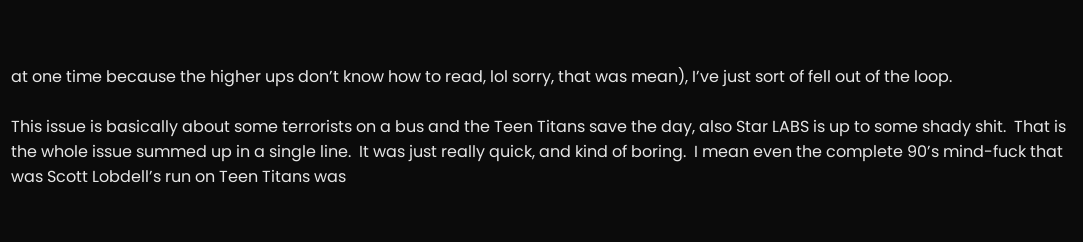at one time because the higher ups don’t know how to read, lol sorry, that was mean), I’ve just sort of fell out of the loop.

This issue is basically about some terrorists on a bus and the Teen Titans save the day, also Star LABS is up to some shady shit.  That is the whole issue summed up in a single line.  It was just really quick, and kind of boring.  I mean even the complete 90’s mind-fuck that was Scott Lobdell’s run on Teen Titans was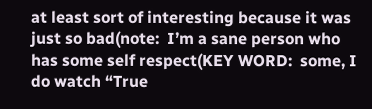at least sort of interesting because it was just so bad(note:  I’m a sane person who has some self respect(KEY WORD:  some, I do watch “True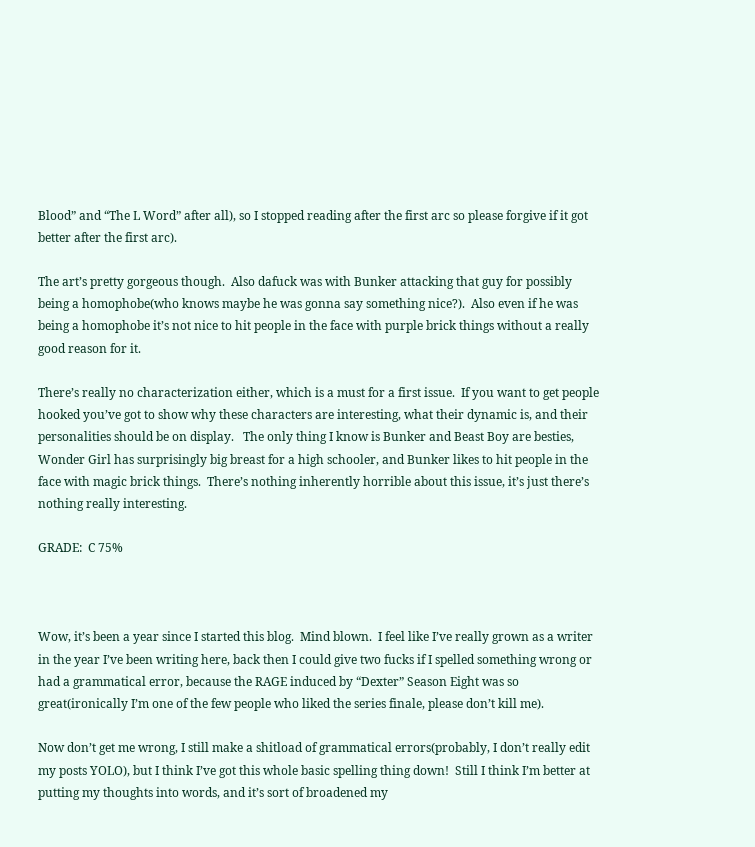Blood” and “The L Word” after all), so I stopped reading after the first arc so please forgive if it got better after the first arc).

The art’s pretty gorgeous though.  Also dafuck was with Bunker attacking that guy for possibly being a homophobe(who knows maybe he was gonna say something nice?).  Also even if he was being a homophobe it’s not nice to hit people in the face with purple brick things without a really good reason for it.

There’s really no characterization either, which is a must for a first issue.  If you want to get people hooked you’ve got to show why these characters are interesting, what their dynamic is, and their personalities should be on display.   The only thing I know is Bunker and Beast Boy are besties, Wonder Girl has surprisingly big breast for a high schooler, and Bunker likes to hit people in the face with magic brick things.  There’s nothing inherently horrible about this issue, it’s just there’s nothing really interesting.

GRADE:  C 75%



Wow, it’s been a year since I started this blog.  Mind blown.  I feel like I’ve really grown as a writer in the year I’ve been writing here, back then I could give two fucks if I spelled something wrong or had a grammatical error, because the RAGE induced by “Dexter” Season Eight was so great(ironically I’m one of the few people who liked the series finale, please don’t kill me).

Now don’t get me wrong, I still make a shitload of grammatical errors(probably, I don’t really edit my posts YOLO), but I think I’ve got this whole basic spelling thing down!  Still I think I’m better at putting my thoughts into words, and it’s sort of broadened my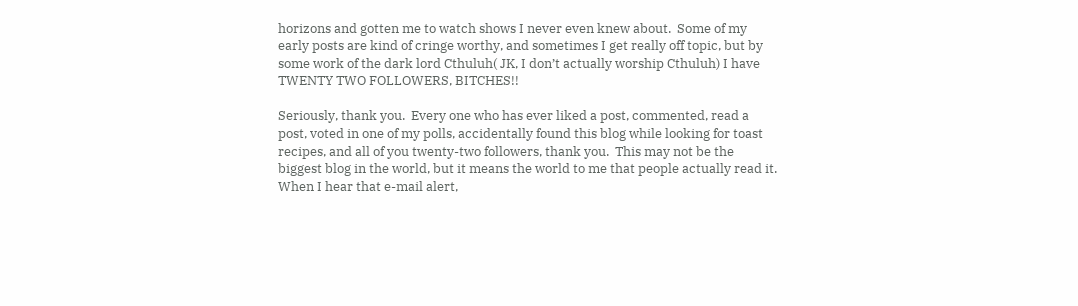horizons and gotten me to watch shows I never even knew about.  Some of my early posts are kind of cringe worthy, and sometimes I get really off topic, but by some work of the dark lord Cthuluh( JK, I don’t actually worship Cthuluh) I have TWENTY TWO FOLLOWERS, BITCHES!!

Seriously, thank you.  Every one who has ever liked a post, commented, read a post, voted in one of my polls, accidentally found this blog while looking for toast recipes, and all of you twenty-two followers, thank you.  This may not be the biggest blog in the world, but it means the world to me that people actually read it.  When I hear that e-mail alert,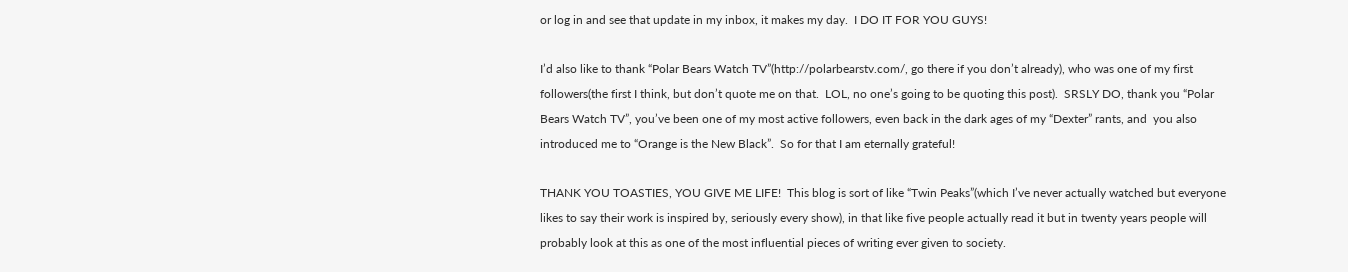or log in and see that update in my inbox, it makes my day.  I DO IT FOR YOU GUYS!

I’d also like to thank “Polar Bears Watch TV”(http://polarbearstv.com/, go there if you don’t already), who was one of my first followers(the first I think, but don’t quote me on that.  LOL, no one’s going to be quoting this post).  SRSLY DO, thank you “Polar Bears Watch TV”, you’ve been one of my most active followers, even back in the dark ages of my “Dexter” rants, and  you also introduced me to “Orange is the New Black”.  So for that I am eternally grateful!

THANK YOU TOASTIES, YOU GIVE ME LIFE!  This blog is sort of like “Twin Peaks”(which I’ve never actually watched but everyone likes to say their work is inspired by, seriously every show), in that like five people actually read it but in twenty years people will probably look at this as one of the most influential pieces of writing ever given to society.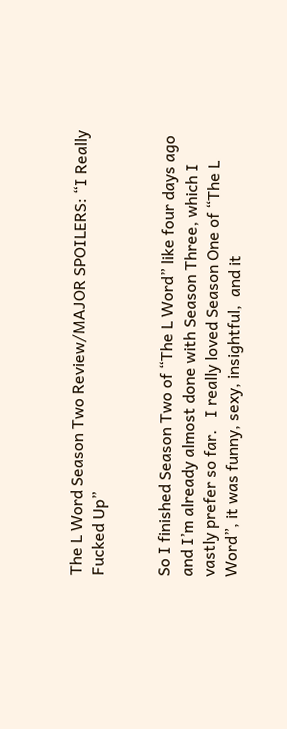The L Word Season Two Review/MAJOR SPOILERS: “I Really Fucked Up”


So I finished Season Two of “The L Word” like four days ago and I’m already almost done with Season Three, which I vastly prefer so far.   I really loved Season One of “The L Word”, it was funny, sexy, insightful,  and it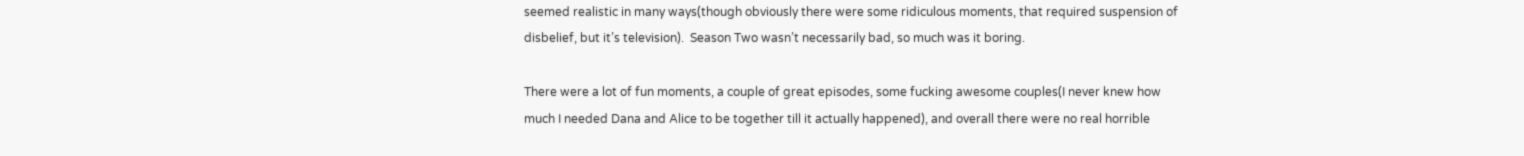seemed realistic in many ways(though obviously there were some ridiculous moments, that required suspension of disbelief, but it’s television).  Season Two wasn’t necessarily bad, so much was it boring.

There were a lot of fun moments, a couple of great episodes, some fucking awesome couples(I never knew how much I needed Dana and Alice to be together till it actually happened), and overall there were no real horrible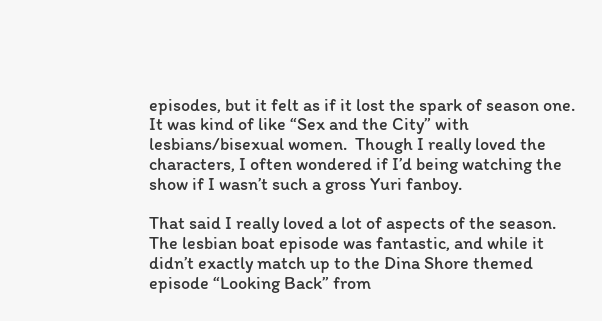episodes, but it felt as if it lost the spark of season one.  It was kind of like “Sex and the City” with lesbians/bisexual women.  Though I really loved the characters, I often wondered if I’d being watching the show if I wasn’t such a gross Yuri fanboy.

That said I really loved a lot of aspects of the season.  The lesbian boat episode was fantastic, and while it didn’t exactly match up to the Dina Shore themed episode “Looking Back” from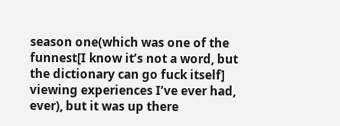season one(which was one of the funnest[I know it’s not a word, but the dictionary can go fuck itself] viewing experiences I’ve ever had, ever), but it was up there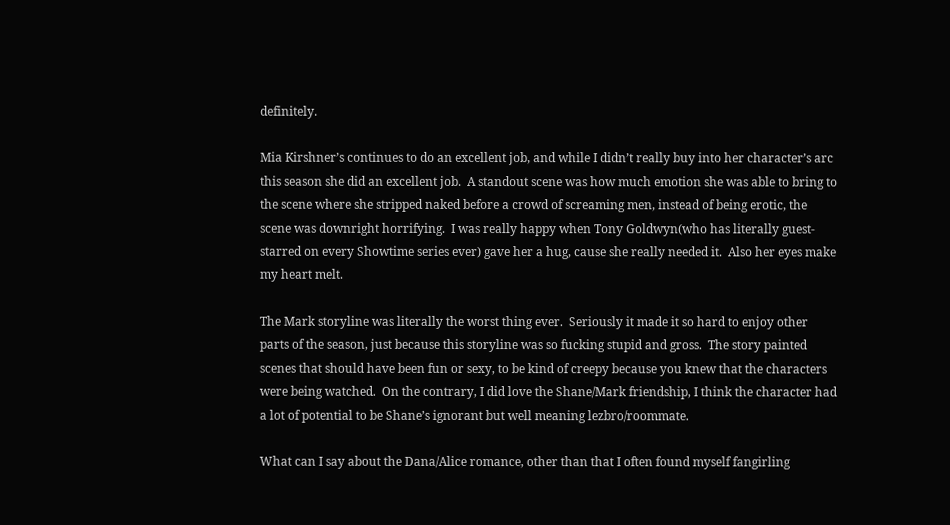definitely.

Mia Kirshner’s continues to do an excellent job, and while I didn’t really buy into her character’s arc this season she did an excellent job.  A standout scene was how much emotion she was able to bring to the scene where she stripped naked before a crowd of screaming men, instead of being erotic, the scene was downright horrifying.  I was really happy when Tony Goldwyn(who has literally guest-starred on every Showtime series ever) gave her a hug, cause she really needed it.  Also her eyes make my heart melt.

The Mark storyline was literally the worst thing ever.  Seriously it made it so hard to enjoy other parts of the season, just because this storyline was so fucking stupid and gross.  The story painted scenes that should have been fun or sexy, to be kind of creepy because you knew that the characters were being watched.  On the contrary, I did love the Shane/Mark friendship, I think the character had a lot of potential to be Shane’s ignorant but well meaning lezbro/roommate.

What can I say about the Dana/Alice romance, other than that I often found myself fangirling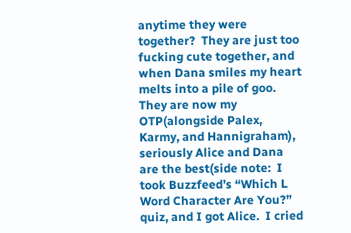anytime they were together?  They are just too fucking cute together, and when Dana smiles my heart melts into a pile of goo.  They are now my OTP(alongside Palex, Karmy, and Hannigraham), seriously Alice and Dana are the best(side note:  I took Buzzfeed’s “Which L Word Character Are You?” quiz, and I got Alice.  I cried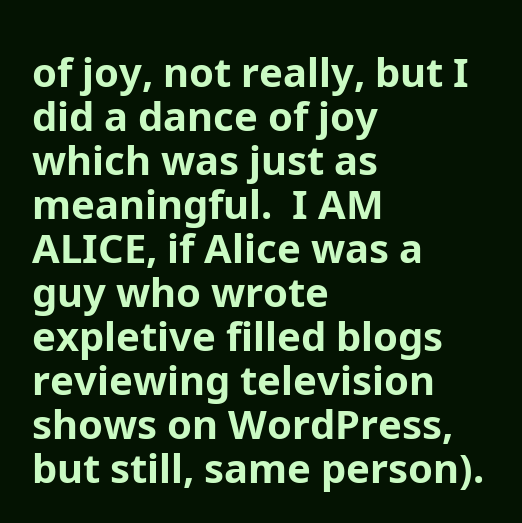of joy, not really, but I did a dance of joy which was just as meaningful.  I AM ALICE, if Alice was a guy who wrote expletive filled blogs reviewing television shows on WordPress, but still, same person).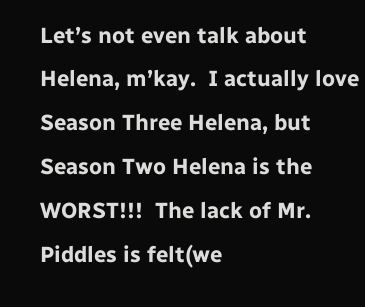Let’s not even talk about Helena, m’kay.  I actually love Season Three Helena, but Season Two Helena is the WORST!!!  The lack of Mr. Piddles is felt(we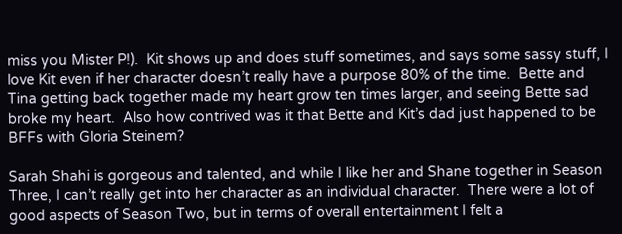miss you Mister P!).  Kit shows up and does stuff sometimes, and says some sassy stuff, I love Kit even if her character doesn’t really have a purpose 80% of the time.  Bette and Tina getting back together made my heart grow ten times larger, and seeing Bette sad broke my heart.  Also how contrived was it that Bette and Kit’s dad just happened to be BFFs with Gloria Steinem?

Sarah Shahi is gorgeous and talented, and while I like her and Shane together in Season Three, I can’t really get into her character as an individual character.  There were a lot of good aspects of Season Two, but in terms of overall entertainment I felt a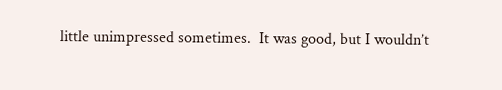little unimpressed sometimes.  It was good, but I wouldn’t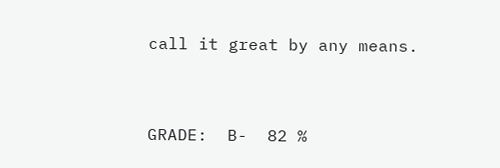call it great by any means.


GRADE:  B-  82 %